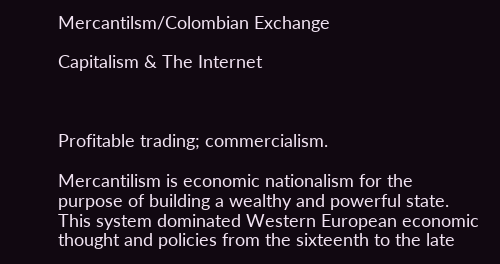Mercantilsm/Colombian Exchange

Capitalism & The Internet



Profitable trading; commercialism.

Mercantilism is economic nationalism for the purpose of building a wealthy and powerful state. This system dominated Western European economic thought and policies from the sixteenth to the late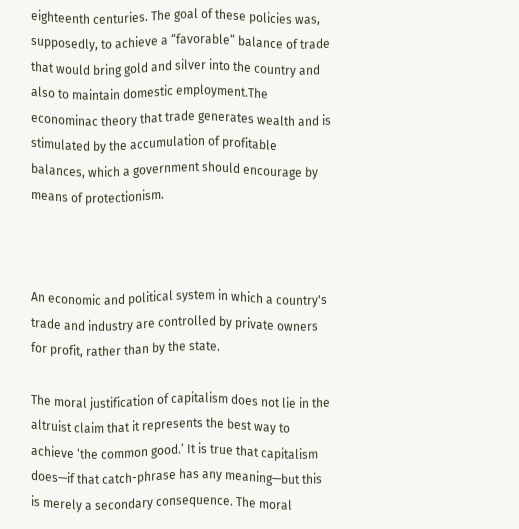eighteenth centuries. The goal of these policies was, supposedly, to achieve a “favorable” balance of trade that would bring gold and silver into the country and also to maintain domestic employment.The econominac theory that trade generates wealth and is stimulated by the accumulation of profitable balances, which a government should encourage by means of protectionism.



An economic and political system in which a country's trade and industry are controlled by private owners for profit, rather than by the state.

The moral justification of capitalism does not lie in the altruist claim that it represents the best way to achieve ‘the common good.’ It is true that capitalism does—if that catch-phrase has any meaning—but this is merely a secondary consequence. The moral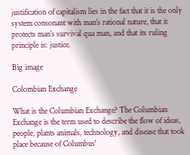justification of capitalism lies in the fact that it is the only system consonant with man’s rational nature, that it protects man’s survival qua man, and that its ruling principle is: justice.

Big image

Colombian Exchange

What is the Columbian Exchange? The Columbian Exchange is the term used to describe the flow of ideas, people, plants animals, technology, and disease that took place because of Columbus'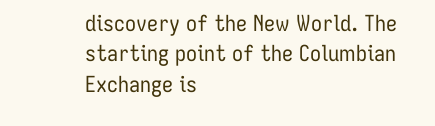discovery of the New World. The starting point of the Columbian Exchange is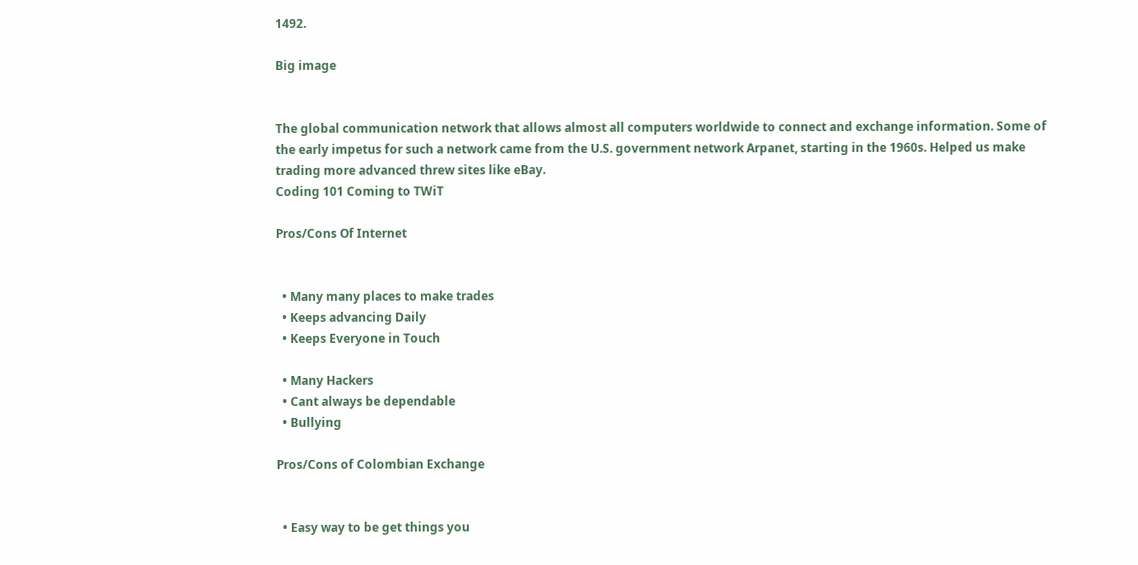1492.

Big image


The global communication network that allows almost all computers worldwide to connect and exchange information. Some of the early impetus for such a network came from the U.S. government network Arpanet, starting in the 1960s. Helped us make trading more advanced threw sites like eBay.
Coding 101 Coming to TWiT

Pros/Cons Of Internet


  • Many many places to make trades
  • Keeps advancing Daily
  • Keeps Everyone in Touch

  • Many Hackers
  • Cant always be dependable
  • Bullying

Pros/Cons of Colombian Exchange


  • Easy way to be get things you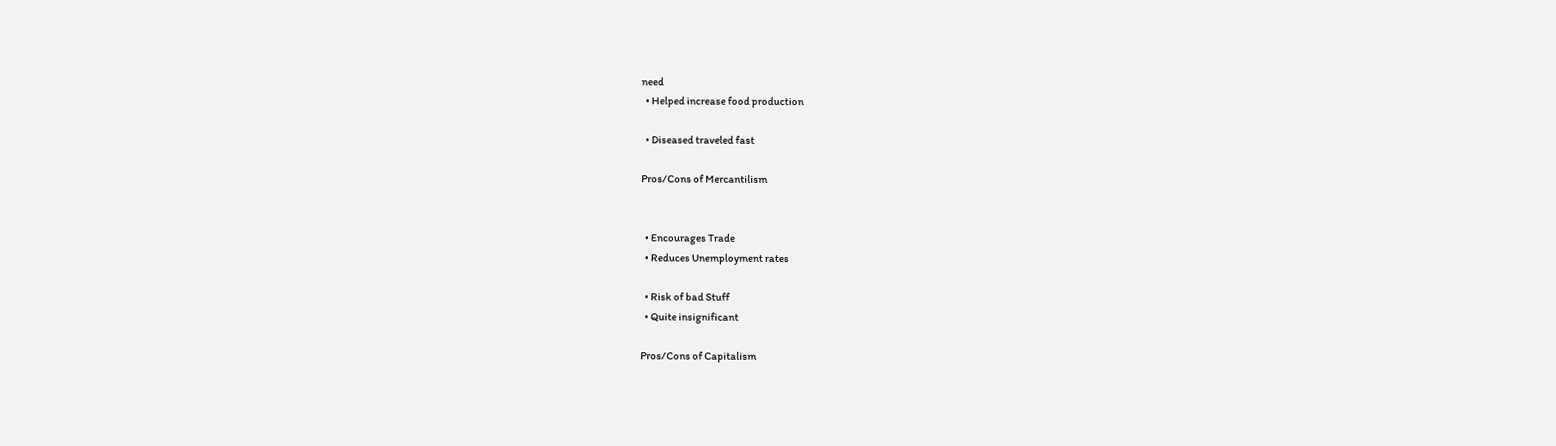need
  • Helped increase food production

  • Diseased traveled fast

Pros/Cons of Mercantilism


  • Encourages Trade
  • Reduces Unemployment rates

  • Risk of bad Stuff
  • Quite insignificant

Pros/Cons of Capitalism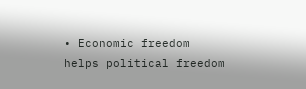• Economic freedom helps political freedom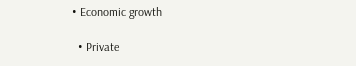• Economic growth

  • Private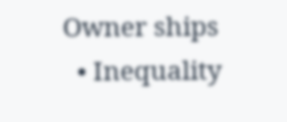Owner ships
  • Inequality